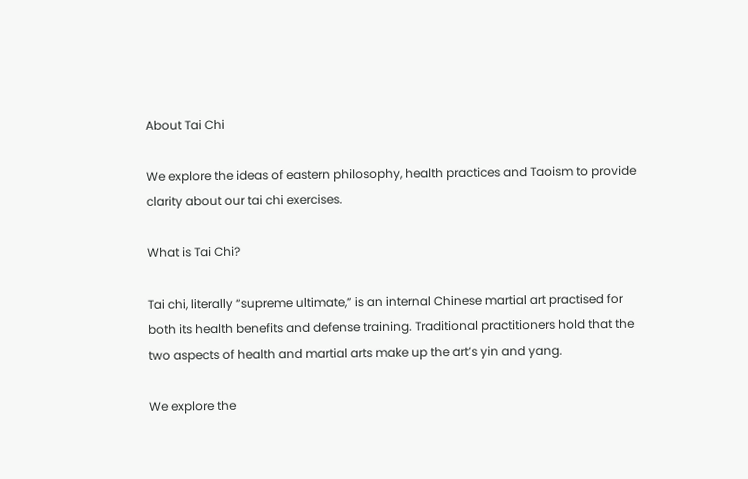About Tai Chi

We explore the ideas of eastern philosophy, health practices and Taoism to provide clarity about our tai chi exercises.

What is Tai Chi?

Tai chi, literally “supreme ultimate,” is an internal Chinese martial art practised for both its health benefits and defense training. Traditional practitioners hold that the two aspects of health and martial arts make up the art’s yin and yang.

We explore the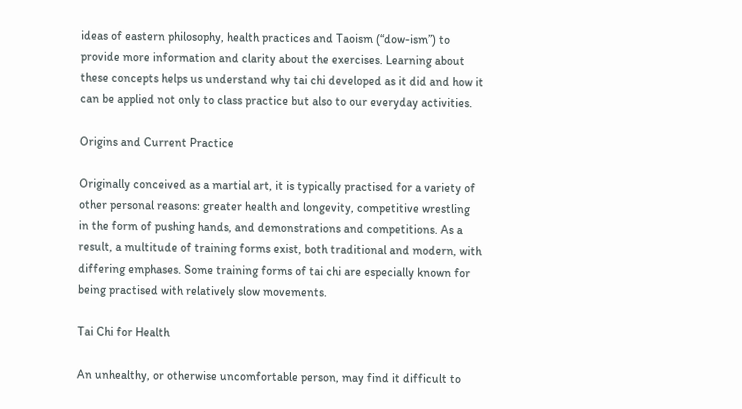ideas of eastern philosophy, health practices and Taoism (“dow-ism”) to provide more information and clarity about the exercises. Learning about these concepts helps us understand why tai chi developed as it did and how it can be applied not only to class practice but also to our everyday activities.

Origins and Current Practice

Originally conceived as a martial art, it is typically practised for a variety of other personal reasons: greater health and longevity, competitive wrestling in the form of pushing hands, and demonstrations and competitions. As a result, a multitude of training forms exist, both traditional and modern, with differing emphases. Some training forms of tai chi are especially known for being practised with relatively slow movements.

Tai Chi for Health

An unhealthy, or otherwise uncomfortable person, may find it difficult to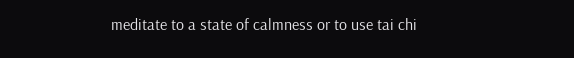meditate to a state of calmness or to use tai chi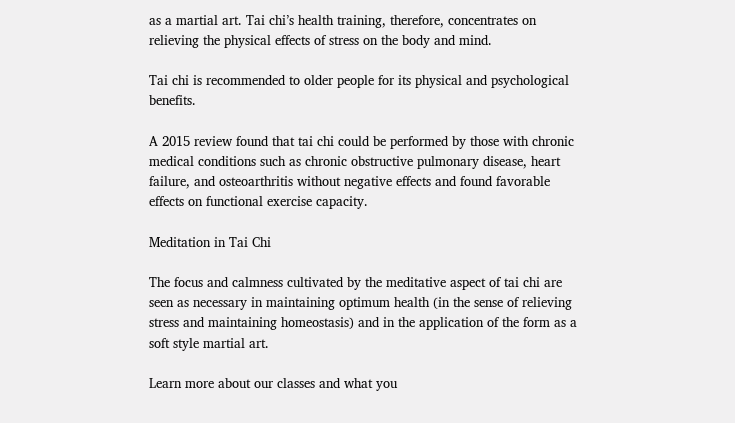as a martial art. Tai chi’s health training, therefore, concentrates on relieving the physical effects of stress on the body and mind.

Tai chi is recommended to older people for its physical and psychological benefits.

A 2015 review found that tai chi could be performed by those with chronic medical conditions such as chronic obstructive pulmonary disease, heart failure, and osteoarthritis without negative effects and found favorable effects on functional exercise capacity.

Meditation in Tai Chi

The focus and calmness cultivated by the meditative aspect of tai chi are seen as necessary in maintaining optimum health (in the sense of relieving stress and maintaining homeostasis) and in the application of the form as a soft style martial art.

Learn more about our classes and what you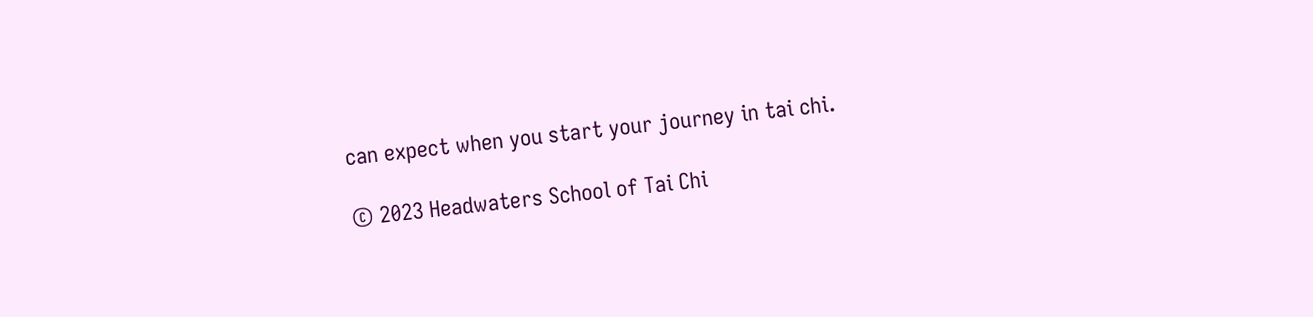can expect when you start your journey in tai chi.

© 2023 Headwaters School of Tai Chi